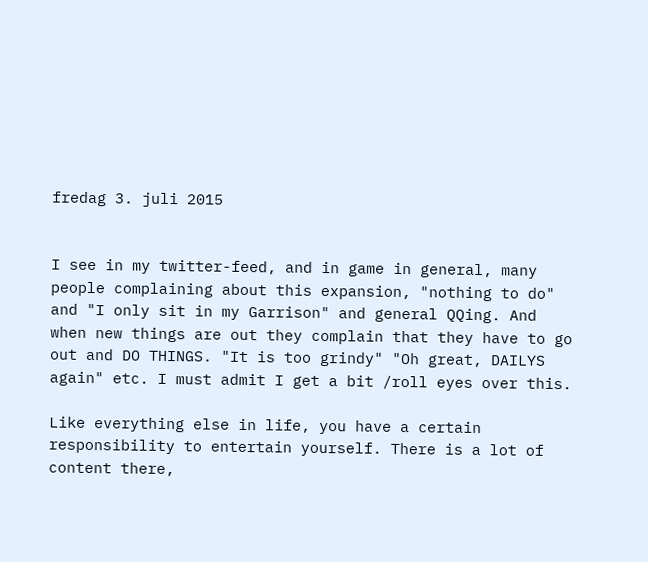fredag 3. juli 2015


I see in my twitter-feed, and in game in general, many people complaining about this expansion, "nothing to do" and "I only sit in my Garrison" and general QQing. And when new things are out they complain that they have to go out and DO THINGS. "It is too grindy" "Oh great, DAILYS again" etc. I must admit I get a bit /roll eyes over this.

Like everything else in life, you have a certain responsibility to entertain yourself. There is a lot of content there,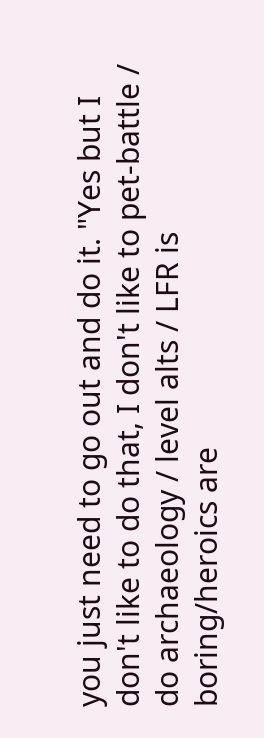you just need to go out and do it. "Yes but I don't like to do that, I don't like to pet-battle / do archaeology / level alts / LFR is boring/heroics are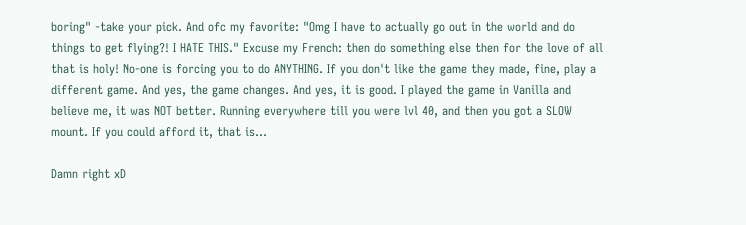boring" -take your pick. And ofc my favorite: "Omg I have to actually go out in the world and do things to get flying?! I HATE THIS." Excuse my French: then do something else then for the love of all that is holy! No-one is forcing you to do ANYTHING. If you don't like the game they made, fine, play a different game. And yes, the game changes. And yes, it is good. I played the game in Vanilla and believe me, it was NOT better. Running everywhere till you were lvl 40, and then you got a SLOW mount. If you could afford it, that is...

Damn right xD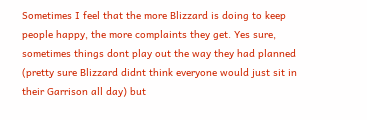Sometimes I feel that the more Blizzard is doing to keep people happy, the more complaints they get. Yes sure, sometimes things dont play out the way they had planned (pretty sure Blizzard didnt think everyone would just sit in their Garrison all day) but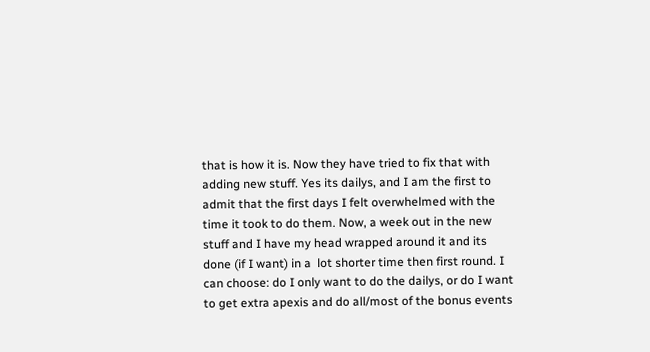that is how it is. Now they have tried to fix that with adding new stuff. Yes its dailys, and I am the first to admit that the first days I felt overwhelmed with the time it took to do them. Now, a week out in the new stuff and I have my head wrapped around it and its done (if I want) in a  lot shorter time then first round. I can choose: do I only want to do the dailys, or do I want to get extra apexis and do all/most of the bonus events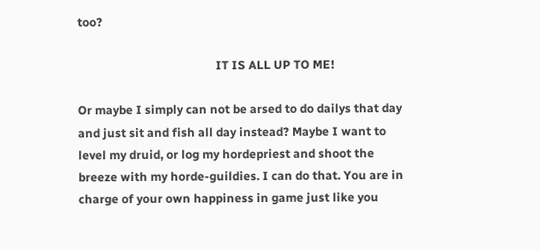too?

                                              IT IS ALL UP TO ME!

Or maybe I simply can not be arsed to do dailys that day and just sit and fish all day instead? Maybe I want to level my druid, or log my hordepriest and shoot the breeze with my horde-guildies. I can do that. You are in charge of your own happiness in game just like you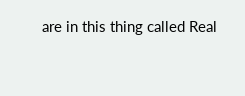are in this thing called Real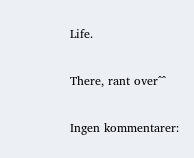Life.

There, rant over^^

Ingen kommentarer: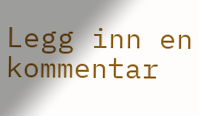Legg inn en kommentar